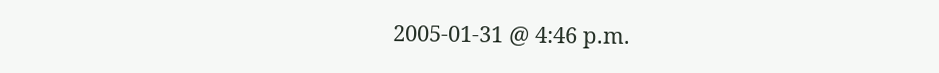2005-01-31 @ 4:46 p.m.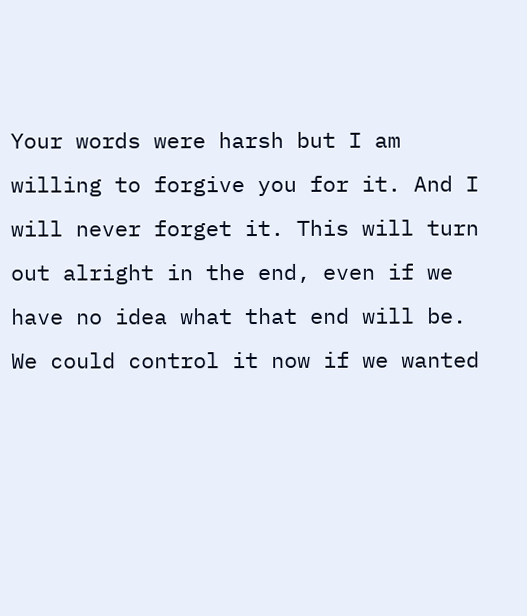Your words were harsh but I am willing to forgive you for it. And I will never forget it. This will turn out alright in the end, even if we have no idea what that end will be. We could control it now if we wanted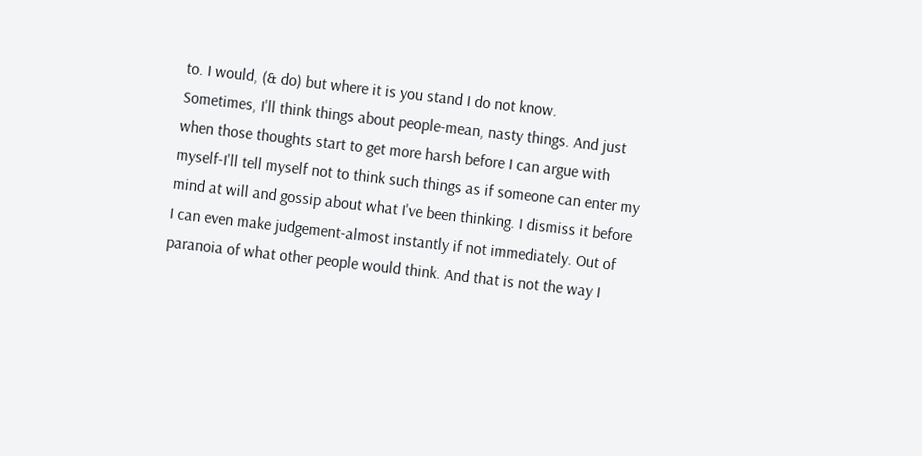to. I would, (& do) but where it is you stand I do not know.
Sometimes, I'll think things about people-mean, nasty things. And just when those thoughts start to get more harsh before I can argue with myself-I'll tell myself not to think such things as if someone can enter my mind at will and gossip about what I've been thinking. I dismiss it before I can even make judgement-almost instantly if not immediately. Out of paranoia of what other people would think. And that is not the way I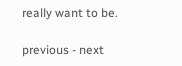really want to be.

previous - next